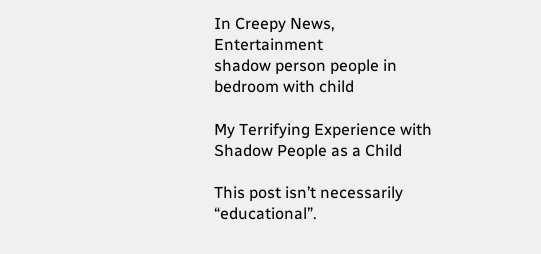In Creepy News, Entertainment
shadow person people in bedroom with child

My Terrifying Experience with Shadow People as a Child

This post isn’t necessarily “educational”.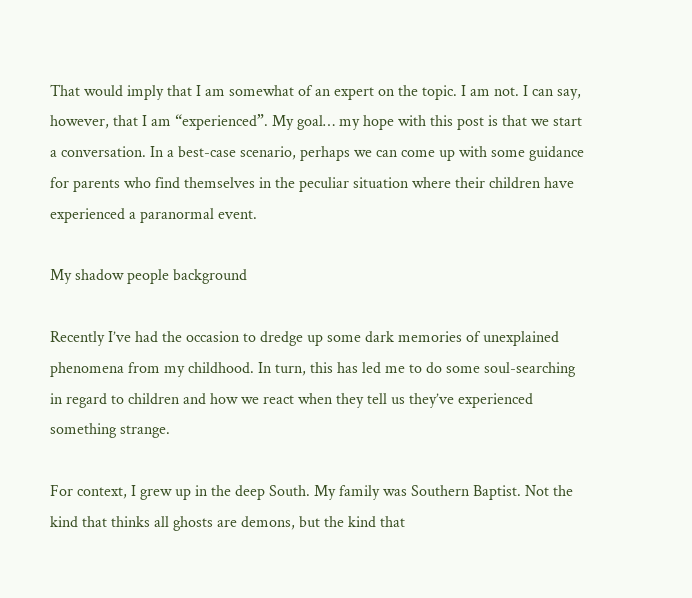That would imply that I am somewhat of an expert on the topic. I am not. I can say, however, that I am “experienced”. My goal… my hope with this post is that we start a conversation. In a best-case scenario, perhaps we can come up with some guidance for parents who find themselves in the peculiar situation where their children have experienced a paranormal event.

My shadow people background

Recently I’ve had the occasion to dredge up some dark memories of unexplained phenomena from my childhood. In turn, this has led me to do some soul-searching in regard to children and how we react when they tell us they’ve experienced something strange.

For context, I grew up in the deep South. My family was Southern Baptist. Not the kind that thinks all ghosts are demons, but the kind that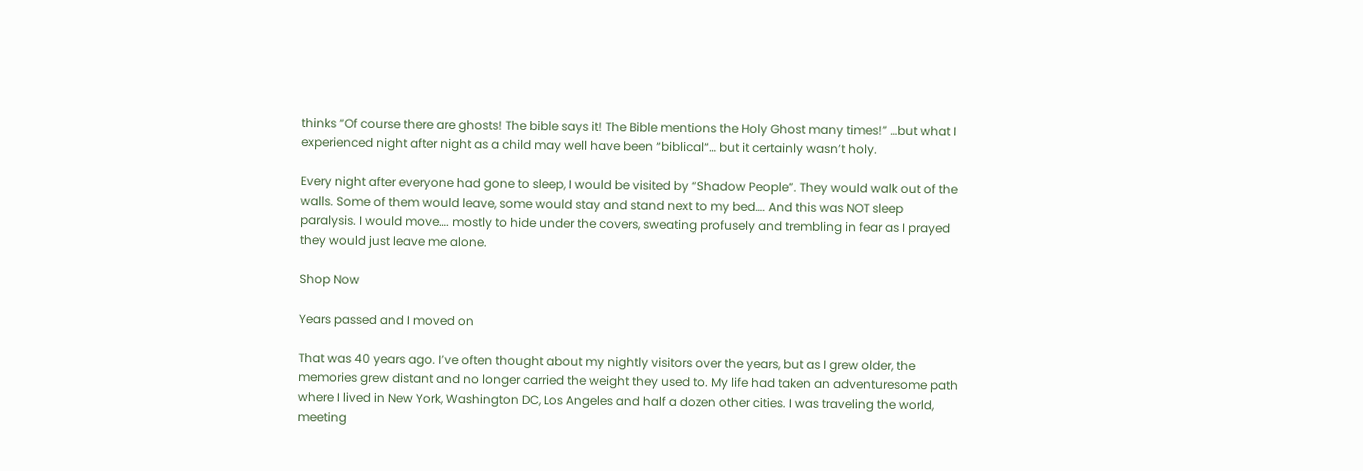thinks “Of course there are ghosts! The bible says it! The Bible mentions the Holy Ghost many times!” …but what I experienced night after night as a child may well have been “biblical“… but it certainly wasn’t holy.

Every night after everyone had gone to sleep, I would be visited by “Shadow People”. They would walk out of the walls. Some of them would leave, some would stay and stand next to my bed…. And this was NOT sleep paralysis. I would move…. mostly to hide under the covers, sweating profusely and trembling in fear as I prayed they would just leave me alone.

Shop Now

Years passed and I moved on

That was 40 years ago. I’ve often thought about my nightly visitors over the years, but as I grew older, the memories grew distant and no longer carried the weight they used to. My life had taken an adventuresome path where I lived in New York, Washington DC, Los Angeles and half a dozen other cities. I was traveling the world, meeting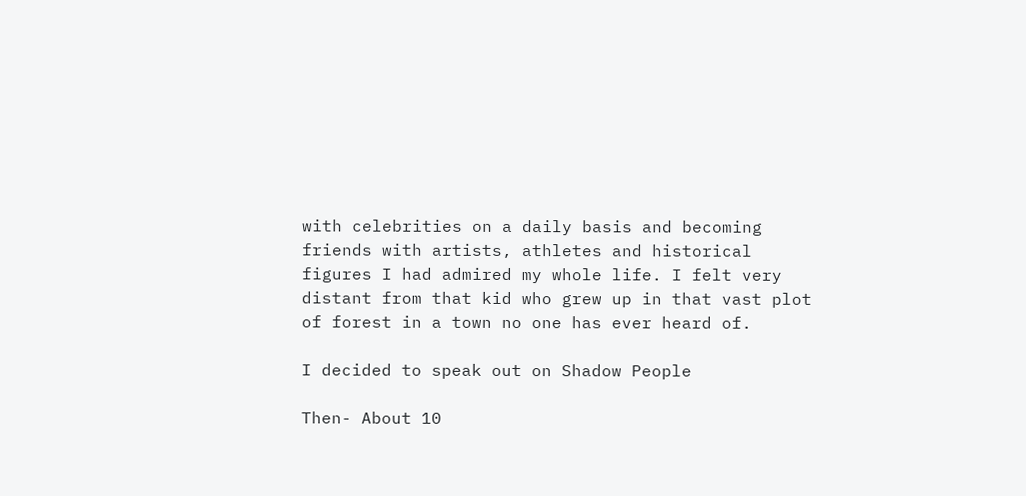with celebrities on a daily basis and becoming friends with artists, athletes and historical figures I had admired my whole life. I felt very distant from that kid who grew up in that vast plot of forest in a town no one has ever heard of.

I decided to speak out on Shadow People

Then- About 10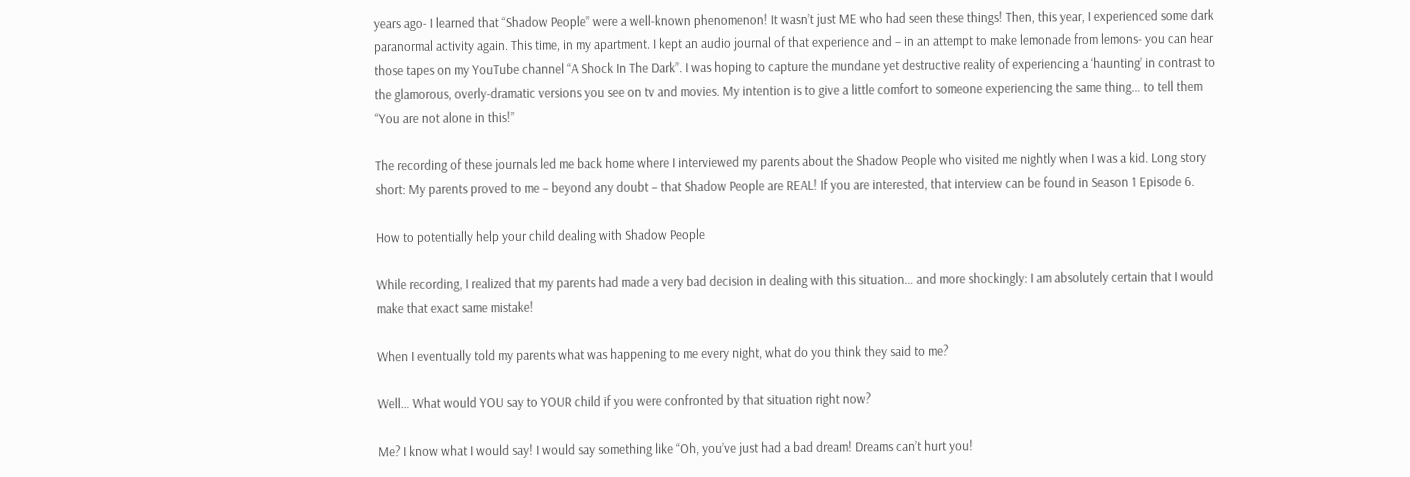years ago- I learned that “Shadow People” were a well-known phenomenon! It wasn’t just ME who had seen these things! Then, this year, I experienced some dark paranormal activity again. This time, in my apartment. I kept an audio journal of that experience and – in an attempt to make lemonade from lemons- you can hear those tapes on my YouTube channel “A Shock In The Dark”. I was hoping to capture the mundane yet destructive reality of experiencing a ‘haunting’ in contrast to the glamorous, overly-dramatic versions you see on tv and movies. My intention is to give a little comfort to someone experiencing the same thing… to tell them “You are not alone in this!”

The recording of these journals led me back home where I interviewed my parents about the Shadow People who visited me nightly when I was a kid. Long story short: My parents proved to me – beyond any doubt – that Shadow People are REAL! If you are interested, that interview can be found in Season 1 Episode 6.

How to potentially help your child dealing with Shadow People

While recording, I realized that my parents had made a very bad decision in dealing with this situation… and more shockingly: I am absolutely certain that I would make that exact same mistake!

When I eventually told my parents what was happening to me every night, what do you think they said to me?

Well… What would YOU say to YOUR child if you were confronted by that situation right now?

Me? I know what I would say! I would say something like “Oh, you’ve just had a bad dream! Dreams can’t hurt you!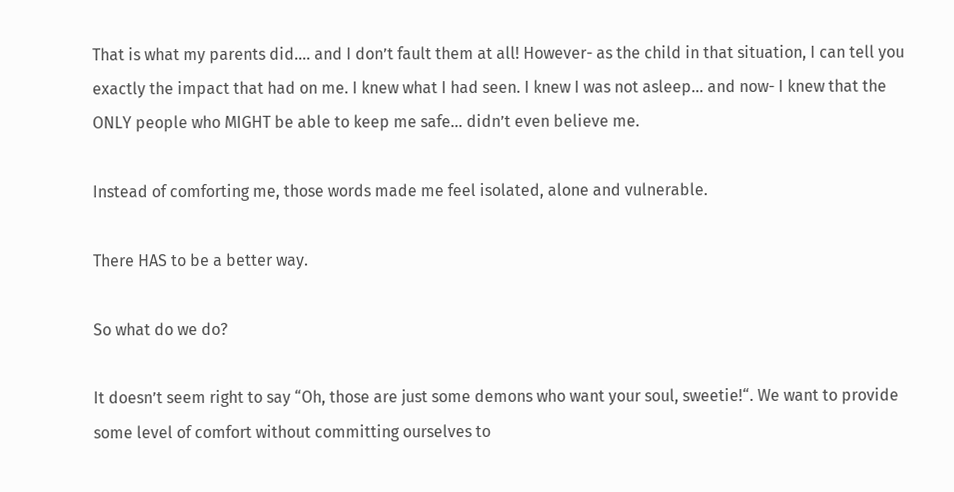That is what my parents did…. and I don’t fault them at all! However- as the child in that situation, I can tell you exactly the impact that had on me. I knew what I had seen. I knew I was not asleep… and now- I knew that the ONLY people who MIGHT be able to keep me safe… didn’t even believe me.

Instead of comforting me, those words made me feel isolated, alone and vulnerable.

There HAS to be a better way.

So what do we do?

It doesn’t seem right to say “Oh, those are just some demons who want your soul, sweetie!“. We want to provide some level of comfort without committing ourselves to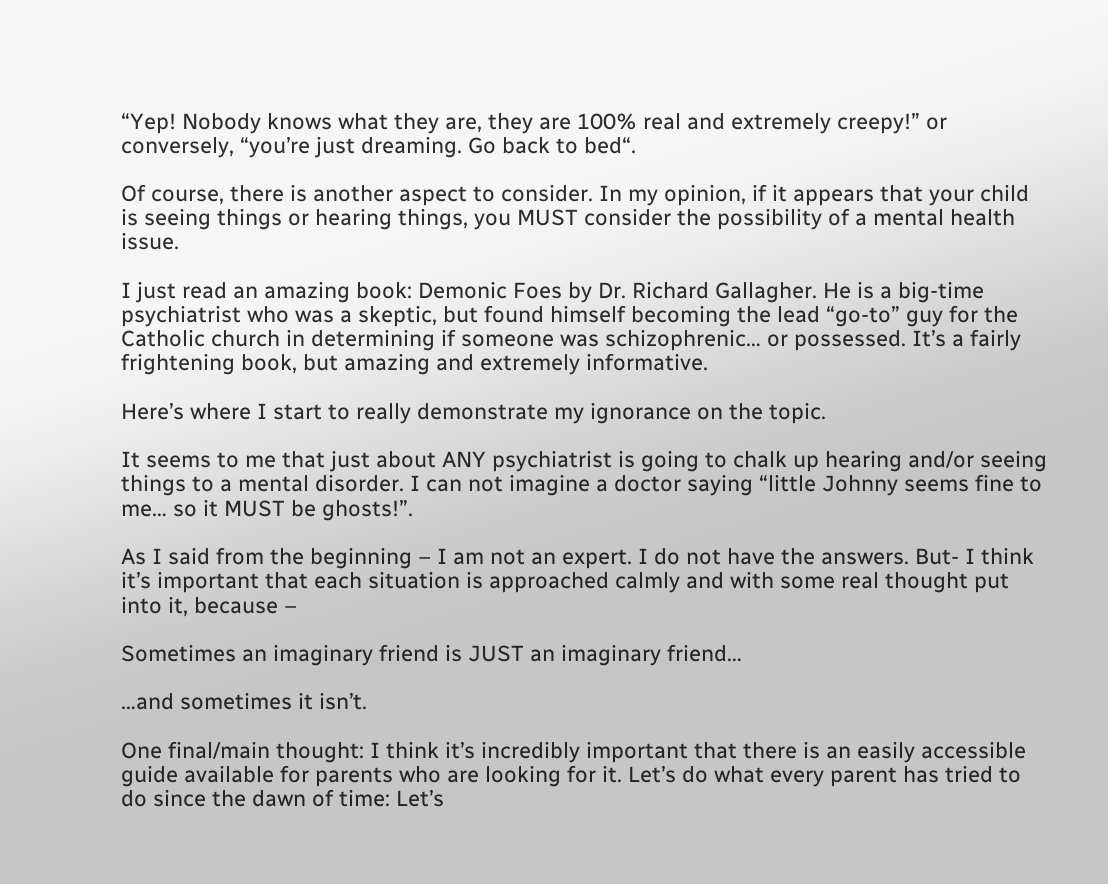“Yep! Nobody knows what they are, they are 100% real and extremely creepy!” or conversely, “you’re just dreaming. Go back to bed“.

Of course, there is another aspect to consider. In my opinion, if it appears that your child is seeing things or hearing things, you MUST consider the possibility of a mental health issue.

I just read an amazing book: Demonic Foes by Dr. Richard Gallagher. He is a big-time psychiatrist who was a skeptic, but found himself becoming the lead “go-to” guy for the Catholic church in determining if someone was schizophrenic… or possessed. It’s a fairly frightening book, but amazing and extremely informative.

Here’s where I start to really demonstrate my ignorance on the topic.

It seems to me that just about ANY psychiatrist is going to chalk up hearing and/or seeing things to a mental disorder. I can not imagine a doctor saying “little Johnny seems fine to me… so it MUST be ghosts!”.

As I said from the beginning – I am not an expert. I do not have the answers. But- I think it’s important that each situation is approached calmly and with some real thought put into it, because –

Sometimes an imaginary friend is JUST an imaginary friend…

…and sometimes it isn’t.

One final/main thought: I think it’s incredibly important that there is an easily accessible guide available for parents who are looking for it. Let’s do what every parent has tried to do since the dawn of time: Let’s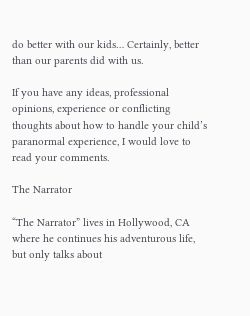do better with our kids… Certainly, better than our parents did with us.

If you have any ideas, professional opinions, experience or conflicting thoughts about how to handle your child’s paranormal experience, I would love to read your comments.

The Narrator

“The Narrator” lives in Hollywood, CA where he continues his adventurous life, but only talks about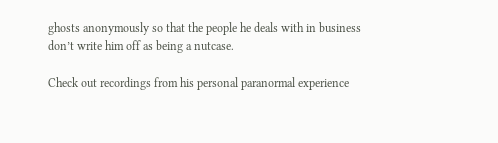ghosts anonymously so that the people he deals with in business don’t write him off as being a nutcase.

Check out recordings from his personal paranormal experience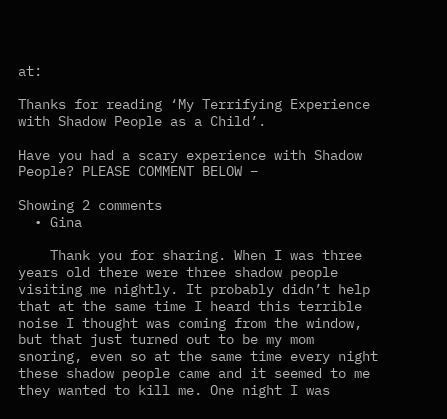at:

Thanks for reading ‘My Terrifying Experience with Shadow People as a Child’.

Have you had a scary experience with Shadow People? PLEASE COMMENT BELOW –

Showing 2 comments
  • Gina

    Thank you for sharing. When I was three years old there were three shadow people visiting me nightly. It probably didn’t help that at the same time I heard this terrible noise I thought was coming from the window, but that just turned out to be my mom snoring, even so at the same time every night these shadow people came and it seemed to me they wanted to kill me. One night I was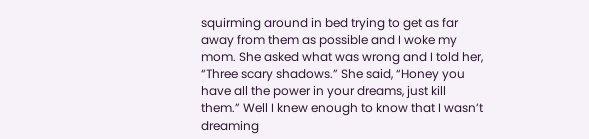squirming around in bed trying to get as far away from them as possible and I woke my mom. She asked what was wrong and I told her, “Three scary shadows.” She said, “Honey you have all the power in your dreams, just kill them.” Well I knew enough to know that I wasn’t dreaming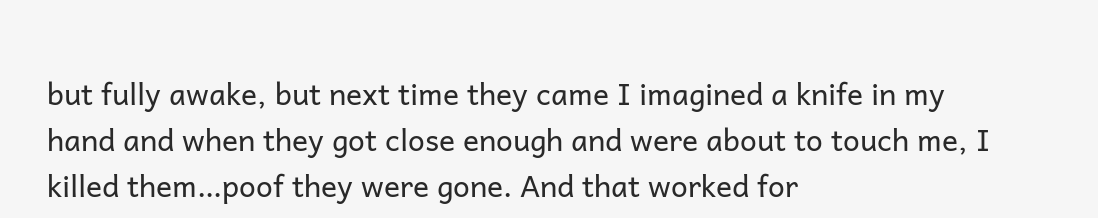but fully awake, but next time they came I imagined a knife in my hand and when they got close enough and were about to touch me, I killed them…poof they were gone. And that worked for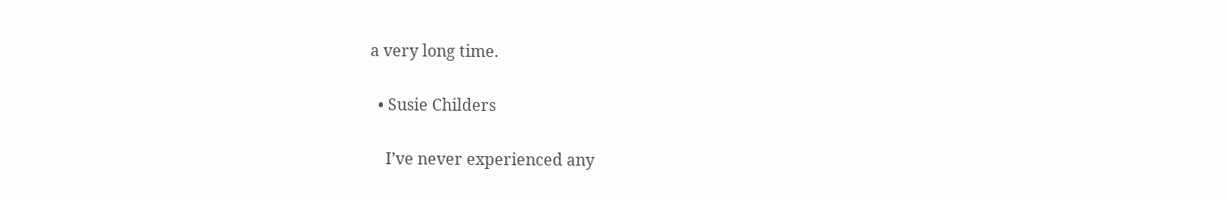a very long time.

  • Susie Childers

    I’ve never experienced any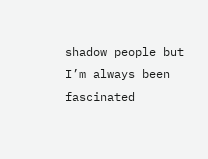shadow people but I’m always been fascinated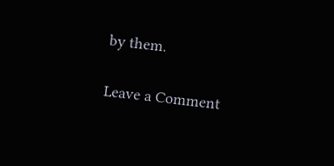by them.

Leave a Comment